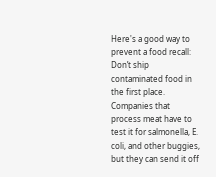Here's a good way to prevent a food recall: Don’t ship contaminated food in the first place. Companies that process meat have to test it for salmonella, E. coli, and other buggies, but they can send it off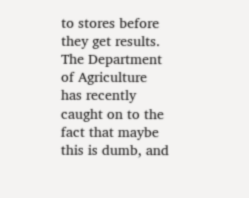to stores before they get results. The Department of Agriculture has recently caught on to the fact that maybe this is dumb, and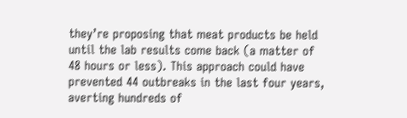they’re proposing that meat products be held until the lab results come back (a matter of 48 hours or less). This approach could have prevented 44 outbreaks in the last four years, averting hundreds of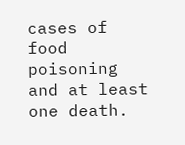cases of food poisoning and at least one death.